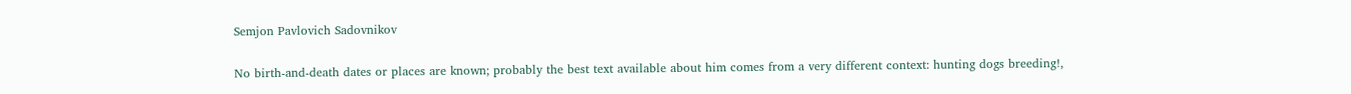Semjon Pavlovich Sadovnikov

No birth-and-death dates or places are known; probably the best text available about him comes from a very different context: hunting dogs breeding!,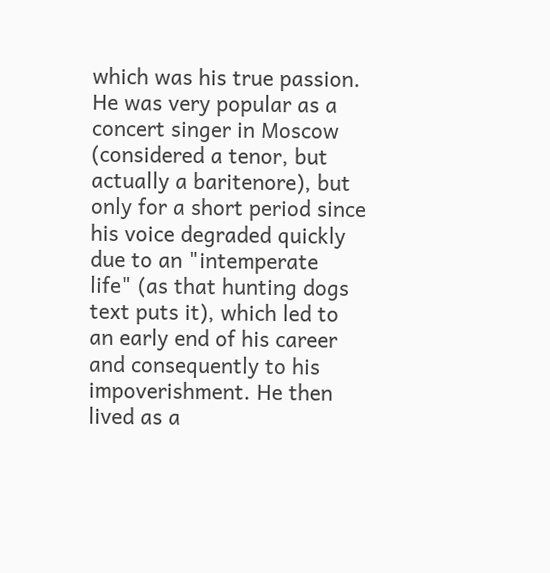which was his true passion. He was very popular as a concert singer in Moscow (considered a tenor, but actually a baritenore), but only for a short period since his voice degraded quickly due to an "intemperate life" (as that hunting dogs text puts it), which led to an early end of his career and consequently to his impoverishment. He then lived as a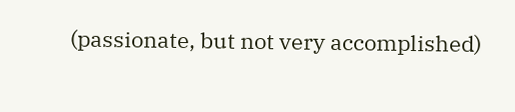(passionate, but not very accomplished)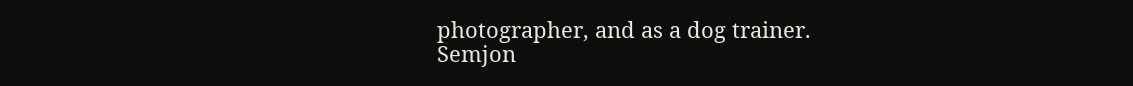photographer, and as a dog trainer.
Semjon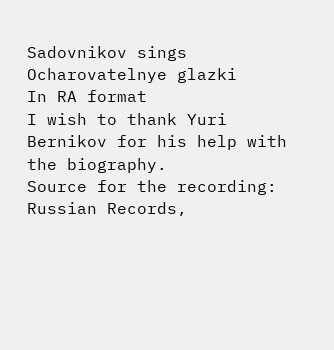Sadovnikov sings Ocharovatelnye glazki
In RA format
I wish to thank Yuri Bernikov for his help with the biography.
Source for the recording: Russian Records,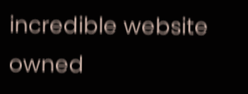incredible website owned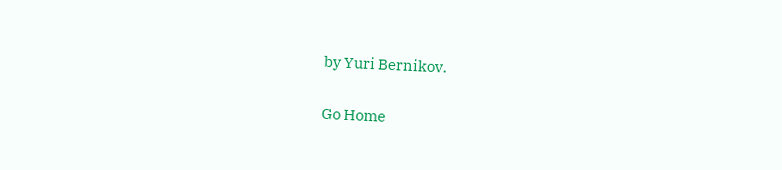by Yuri Bernikov.

Go Home